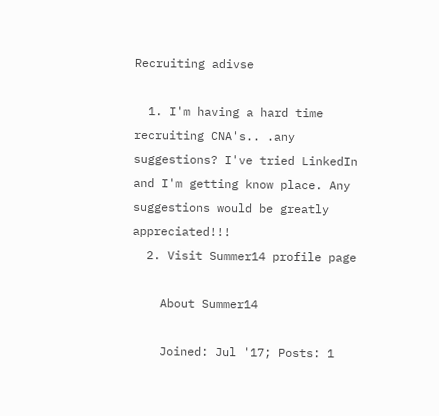Recruiting adivse

  1. I'm having a hard time recruiting CNA's.. .any suggestions? I've tried LinkedIn and I'm getting know place. Any suggestions would be greatly appreciated!!!
  2. Visit Summer14 profile page

    About Summer14

    Joined: Jul '17; Posts: 1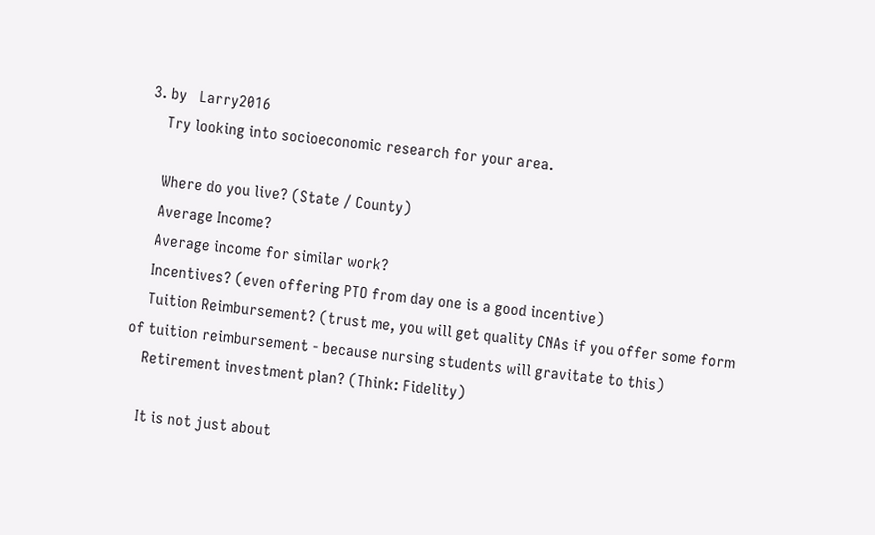3. by   Larry2016
    Try looking into socioeconomic research for your area.

    Where do you live? (State / County)
    Average Income?
    Average income for similar work?
    Incentives? (even offering PTO from day one is a good incentive)
    Tuition Reimbursement? (trust me, you will get quality CNAs if you offer some form of tuition reimbursement - because nursing students will gravitate to this)
    Retirement investment plan? (Think: Fidelity)

    It is not just about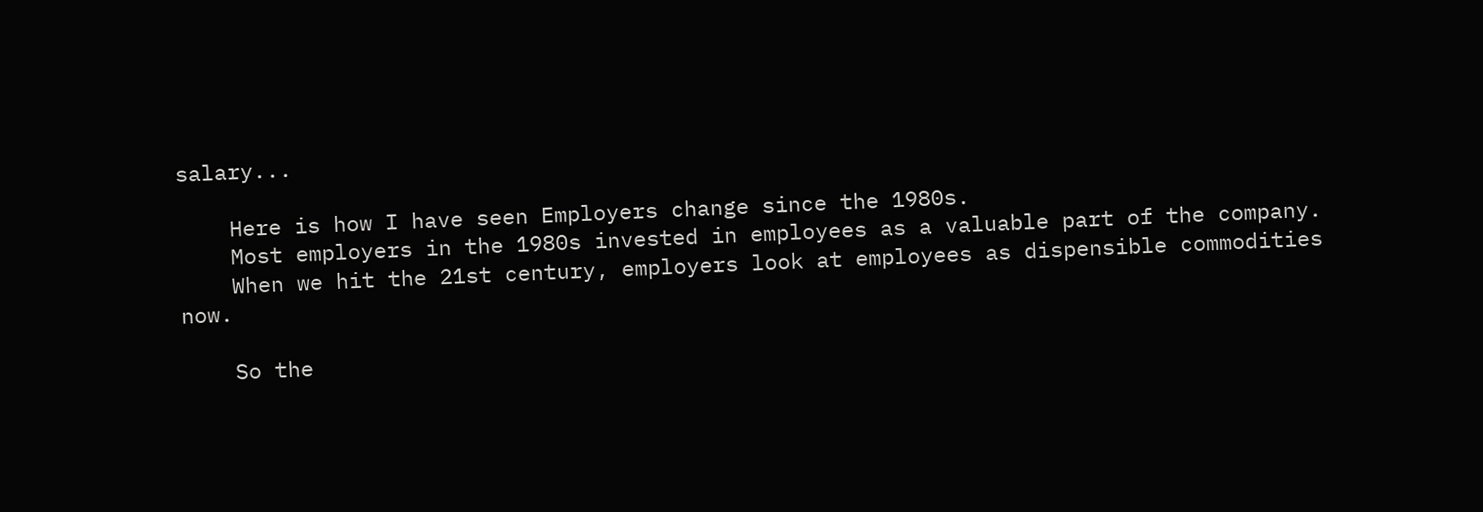salary...

    Here is how I have seen Employers change since the 1980s.
    Most employers in the 1980s invested in employees as a valuable part of the company.
    When we hit the 21st century, employers look at employees as dispensible commodities now.

    So the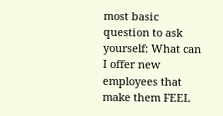most basic question to ask yourself: What can I offer new employees that make them FEEL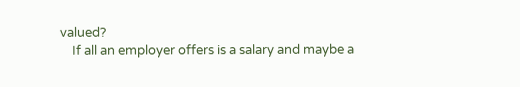valued?
    If all an employer offers is a salary and maybe a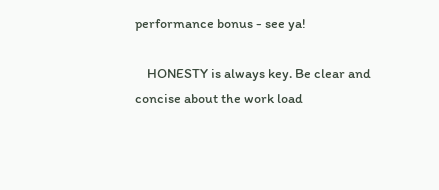performance bonus - see ya!

    HONESTY is always key. Be clear and concise about the work load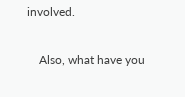involved.

    Also, what have you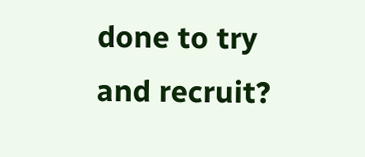done to try and recruit?